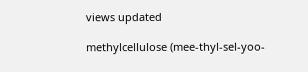views updated

methylcellulose (mee-thyl-sel-yoo-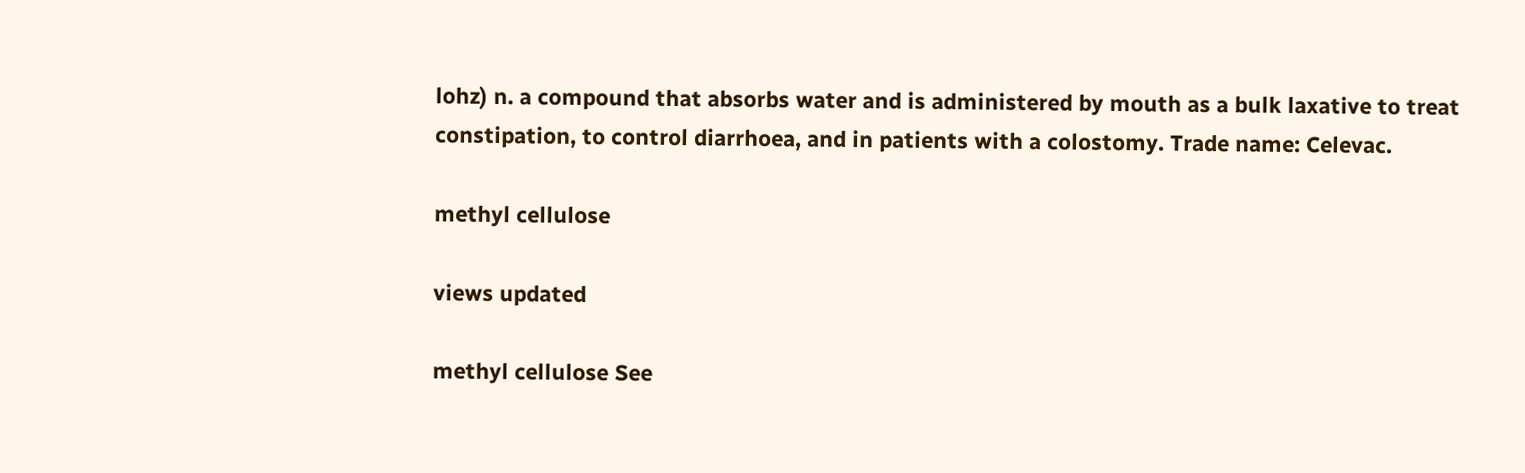lohz) n. a compound that absorbs water and is administered by mouth as a bulk laxative to treat constipation, to control diarrhoea, and in patients with a colostomy. Trade name: Celevac.

methyl cellulose

views updated

methyl cellulose See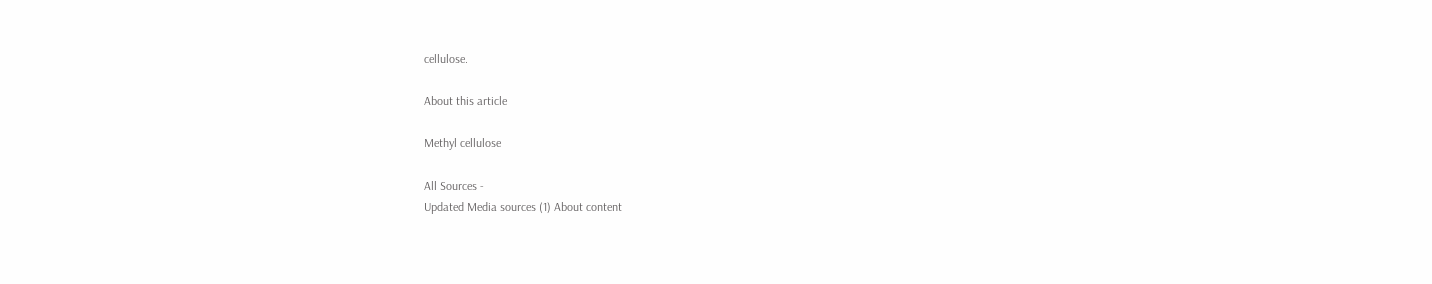cellulose.

About this article

Methyl cellulose

All Sources -
Updated Media sources (1) About content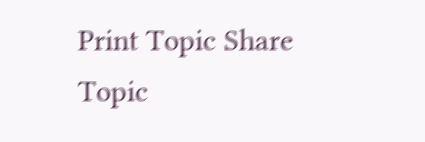Print Topic Share Topic